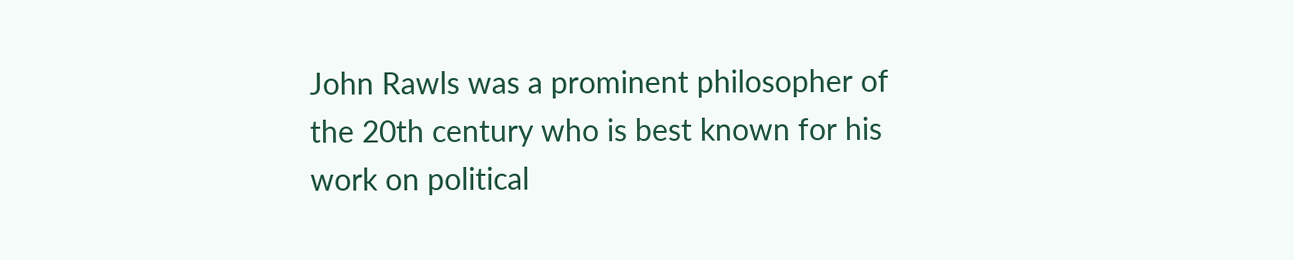John Rawls was a prominent philosopher of the 20th century who is best known for his work on political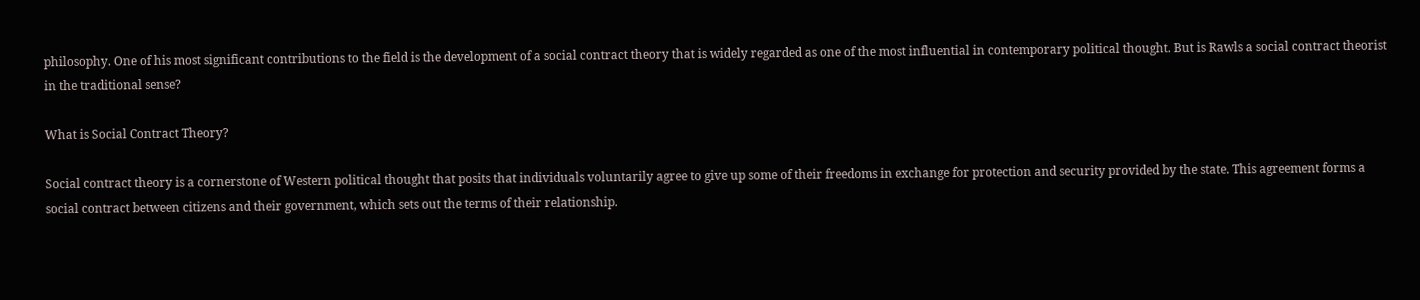philosophy. One of his most significant contributions to the field is the development of a social contract theory that is widely regarded as one of the most influential in contemporary political thought. But is Rawls a social contract theorist in the traditional sense?

What is Social Contract Theory?

Social contract theory is a cornerstone of Western political thought that posits that individuals voluntarily agree to give up some of their freedoms in exchange for protection and security provided by the state. This agreement forms a social contract between citizens and their government, which sets out the terms of their relationship.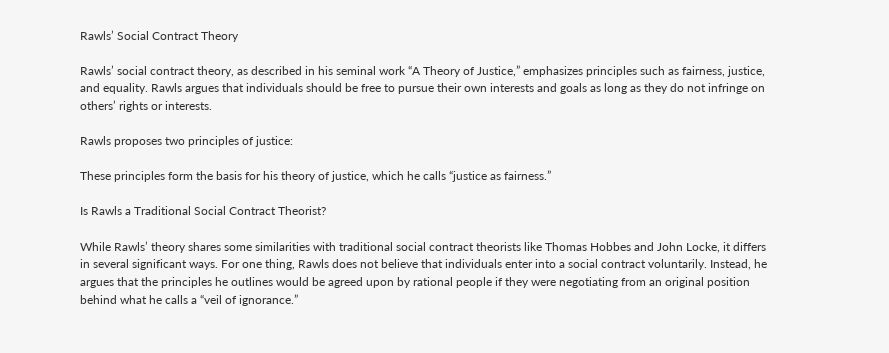Rawls’ Social Contract Theory

Rawls’ social contract theory, as described in his seminal work “A Theory of Justice,” emphasizes principles such as fairness, justice, and equality. Rawls argues that individuals should be free to pursue their own interests and goals as long as they do not infringe on others’ rights or interests.

Rawls proposes two principles of justice:

These principles form the basis for his theory of justice, which he calls “justice as fairness.”

Is Rawls a Traditional Social Contract Theorist?

While Rawls’ theory shares some similarities with traditional social contract theorists like Thomas Hobbes and John Locke, it differs in several significant ways. For one thing, Rawls does not believe that individuals enter into a social contract voluntarily. Instead, he argues that the principles he outlines would be agreed upon by rational people if they were negotiating from an original position behind what he calls a “veil of ignorance.”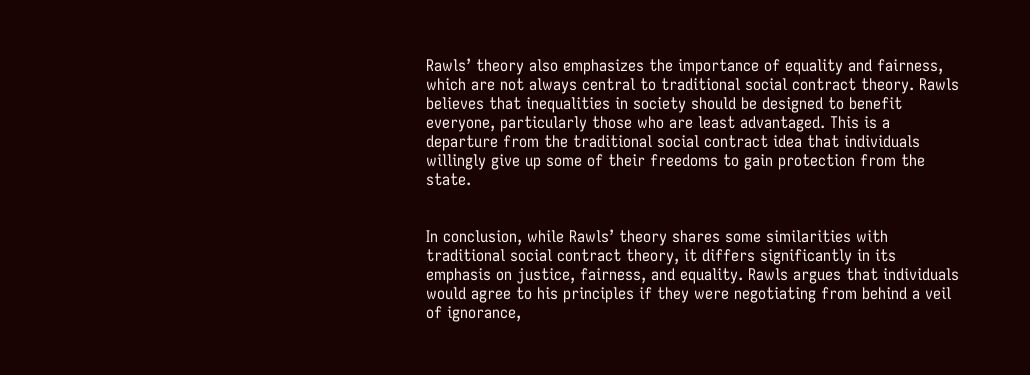Rawls’ theory also emphasizes the importance of equality and fairness, which are not always central to traditional social contract theory. Rawls believes that inequalities in society should be designed to benefit everyone, particularly those who are least advantaged. This is a departure from the traditional social contract idea that individuals willingly give up some of their freedoms to gain protection from the state.


In conclusion, while Rawls’ theory shares some similarities with traditional social contract theory, it differs significantly in its emphasis on justice, fairness, and equality. Rawls argues that individuals would agree to his principles if they were negotiating from behind a veil of ignorance,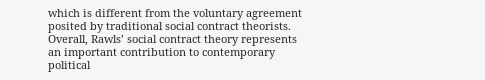which is different from the voluntary agreement posited by traditional social contract theorists. Overall, Rawls’ social contract theory represents an important contribution to contemporary political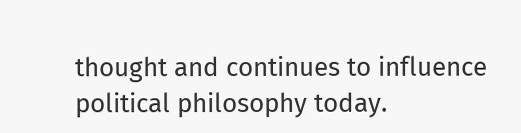thought and continues to influence political philosophy today.